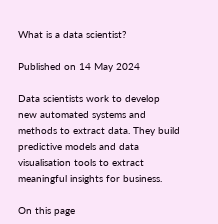What is a data scientist?

Published on 14 May 2024

Data scientists work to develop new automated systems and methods to extract data. They build predictive models and data visualisation tools to extract meaningful insights for business.

On this page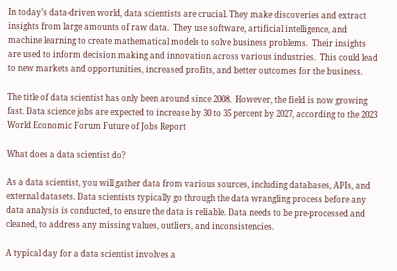In today’s data-driven world, data scientists are crucial. They make discoveries and extract insights from large amounts of raw data.  They use software, artificial intelligence, and machine learning to create mathematical models to solve business problems.  Their insights are used to inform decision making and innovation across various industries.  This could lead to new markets and opportunities, increased profits, and better outcomes for the business.

The title of data scientist has only been around since 2008.  However, the field is now growing fast. Data science jobs are expected to increase by 30 to 35 percent by 2027, according to the 2023 World Economic Forum Future of Jobs Report

What does a data scientist do?

As a data scientist, you will gather data from various sources, including databases, APIs, and external datasets. Data scientists typically go through the data wrangling process before any data analysis is conducted, to ensure the data is reliable. Data needs to be pre-processed and cleaned, to address any missing values, outliers, and inconsistencies.

A typical day for a data scientist involves a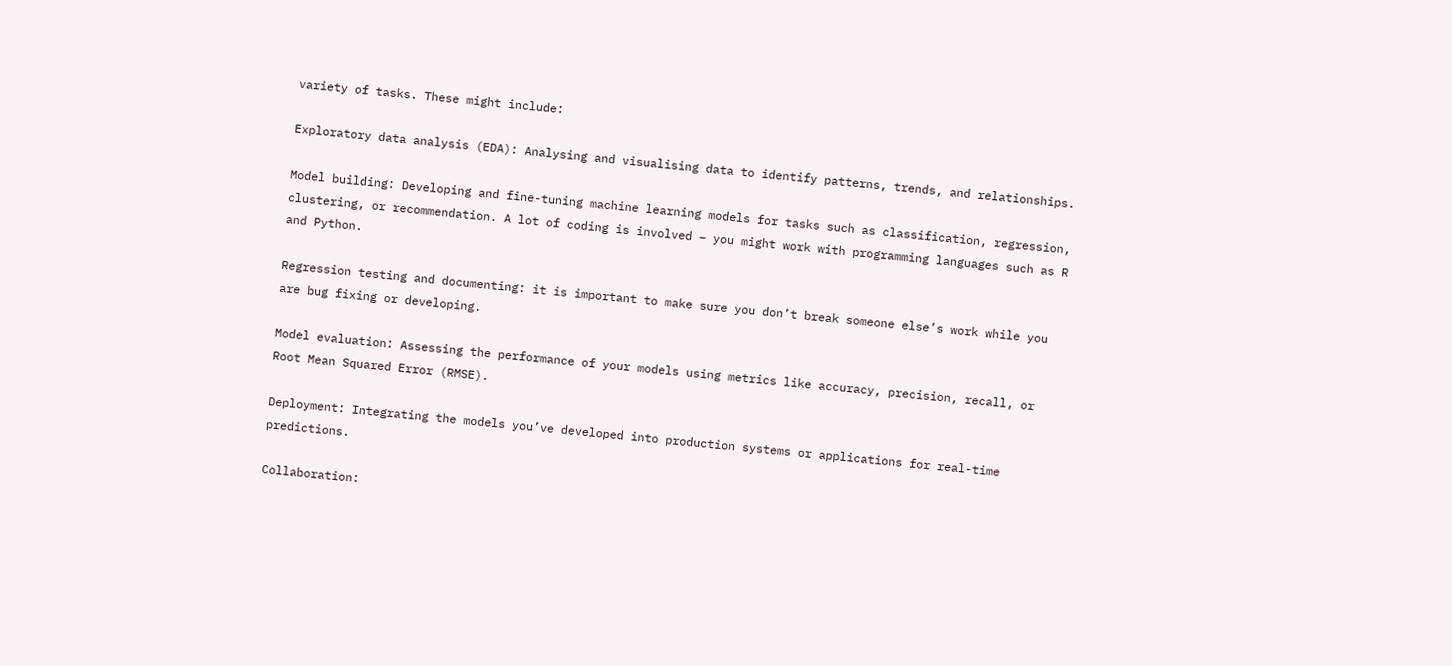variety of tasks. These might include:

Exploratory data analysis (EDA): Analysing and visualising data to identify patterns, trends, and relationships.

Model building: Developing and fine-tuning machine learning models for tasks such as classification, regression, clustering, or recommendation. A lot of coding is involved – you might work with programming languages such as R and Python.

Regression testing and documenting: it is important to make sure you don’t break someone else’s work while you are bug fixing or developing.

Model evaluation: Assessing the performance of your models using metrics like accuracy, precision, recall, or Root Mean Squared Error (RMSE).

Deployment: Integrating the models you’ve developed into production systems or applications for real-time predictions.

Collaboration: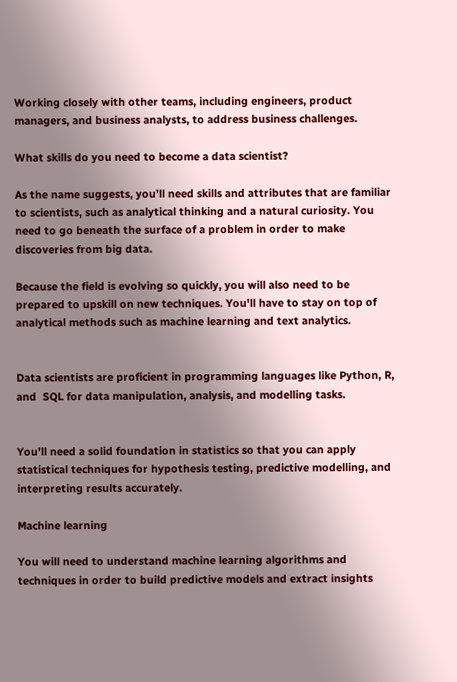Working closely with other teams, including engineers, product managers, and business analysts, to address business challenges.

What skills do you need to become a data scientist?

As the name suggests, you’ll need skills and attributes that are familiar to scientists, such as analytical thinking and a natural curiosity. You need to go beneath the surface of a problem in order to make discoveries from big data.

Because the field is evolving so quickly, you will also need to be prepared to upskill on new techniques. You'll have to stay on top of analytical methods such as machine learning and text analytics.


Data scientists are proficient in programming languages like Python, R, and  SQL for data manipulation, analysis, and modelling tasks.


You’ll need a solid foundation in statistics so that you can apply statistical techniques for hypothesis testing, predictive modelling, and interpreting results accurately.

Machine learning

You will need to understand machine learning algorithms and techniques in order to build predictive models and extract insights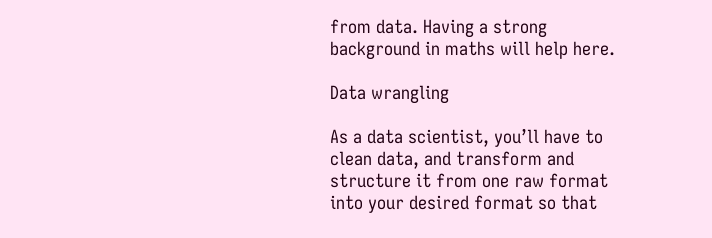from data. Having a strong background in maths will help here.

Data wrangling

As a data scientist, you’ll have to clean data, and transform and structure it from one raw format into your desired format so that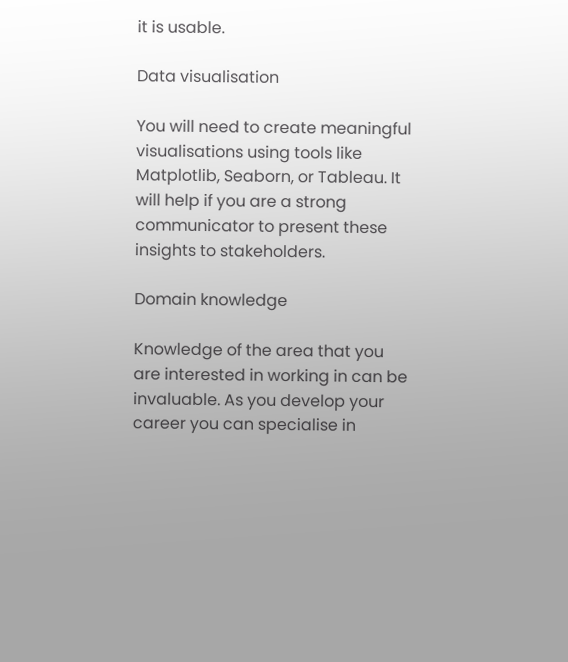it is usable.

Data visualisation

You will need to create meaningful visualisations using tools like Matplotlib, Seaborn, or Tableau. It will help if you are a strong communicator to present these insights to stakeholders.

Domain knowledge

Knowledge of the area that you are interested in working in can be invaluable. As you develop your career you can specialise in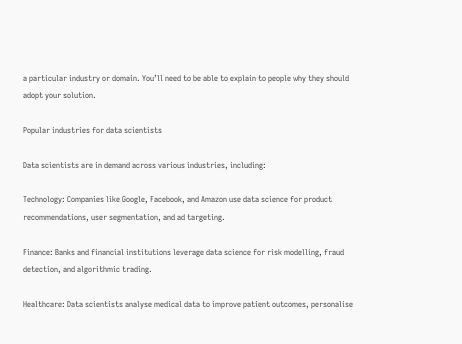a particular industry or domain. You’ll need to be able to explain to people why they should adopt your solution.

Popular industries for data scientists

Data scientists are in demand across various industries, including:

Technology: Companies like Google, Facebook, and Amazon use data science for product recommendations, user segmentation, and ad targeting.

Finance: Banks and financial institutions leverage data science for risk modelling, fraud detection, and algorithmic trading.

Healthcare: Data scientists analyse medical data to improve patient outcomes, personalise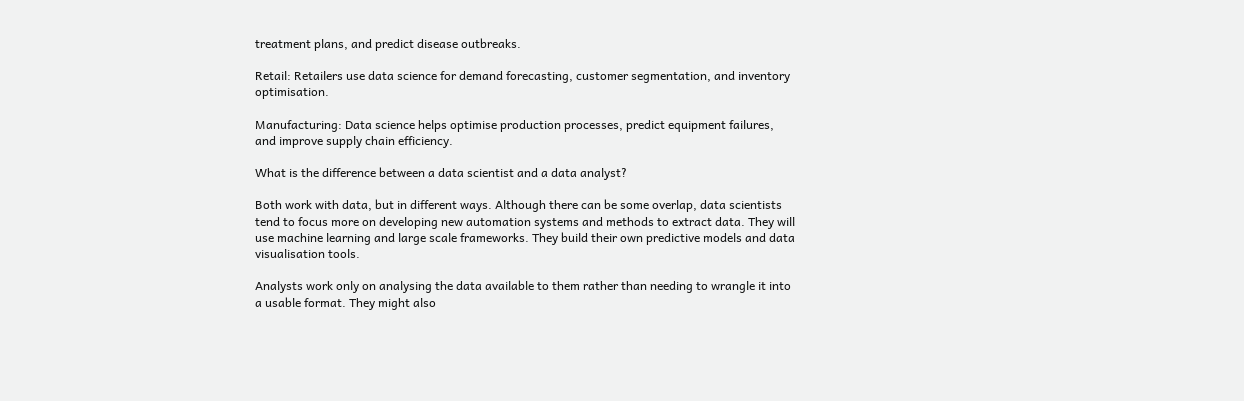treatment plans, and predict disease outbreaks.

Retail: Retailers use data science for demand forecasting, customer segmentation, and inventory optimisation.

Manufacturing: Data science helps optimise production processes, predict equipment failures, and improve supply chain efficiency.

What is the difference between a data scientist and a data analyst?

Both work with data, but in different ways. Although there can be some overlap, data scientists tend to focus more on developing new automation systems and methods to extract data. They will use machine learning and large scale frameworks. They build their own predictive models and data visualisation tools.

Analysts work only on analysing the data available to them rather than needing to wrangle it into a usable format. They might also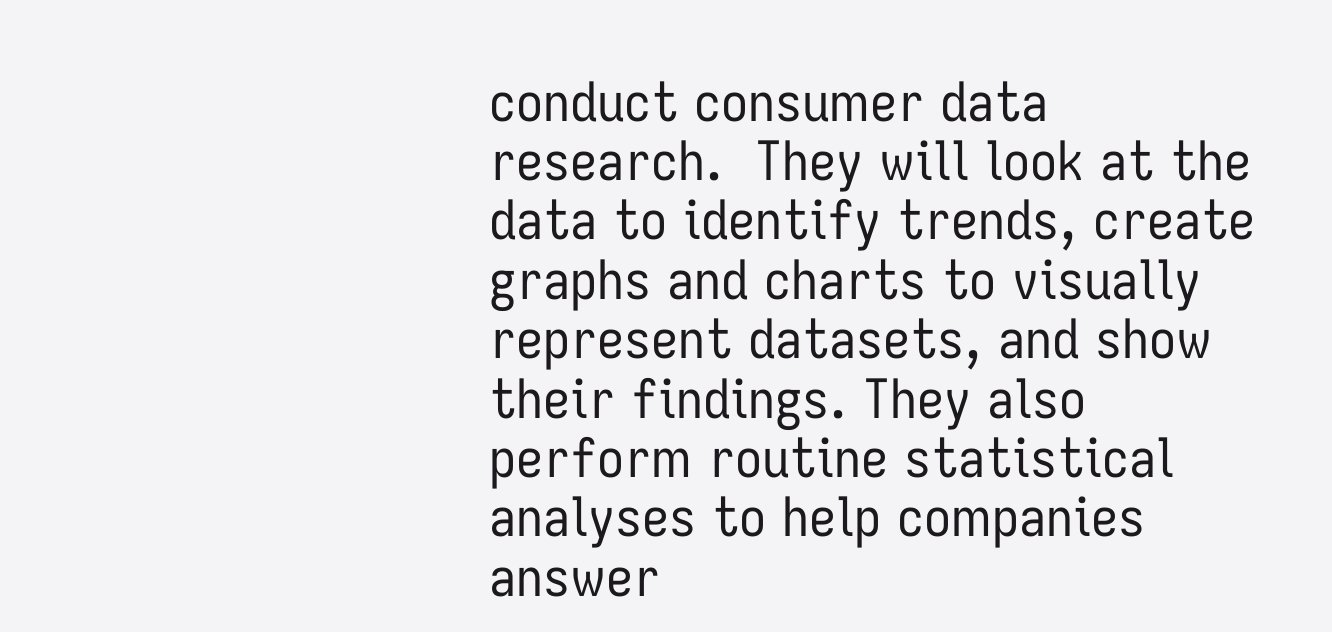conduct consumer data research.  They will look at the data to identify trends, create graphs and charts to visually represent datasets, and show their findings. They also perform routine statistical analyses to help companies answer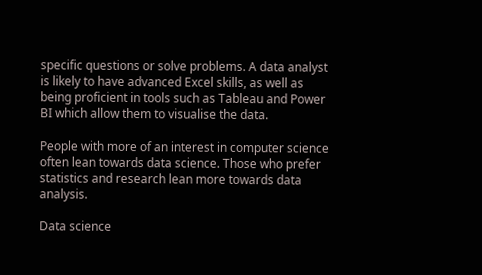specific questions or solve problems. A data analyst is likely to have advanced Excel skills, as well as being proficient in tools such as Tableau and Power BI which allow them to visualise the data.

People with more of an interest in computer science often lean towards data science. Those who prefer statistics and research lean more towards data analysis.

Data science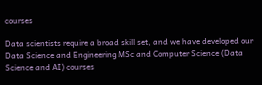courses

Data scientists require a broad skill set, and we have developed our Data Science and Engineering MSc and Computer Science (Data Science and AI) courses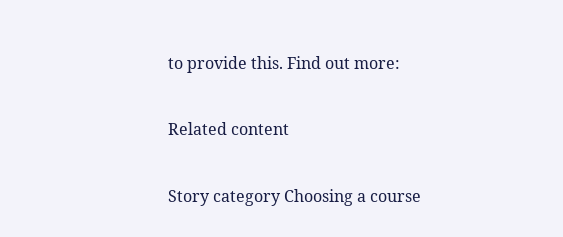to provide this. Find out more:

Related content

Story category Choosing a course